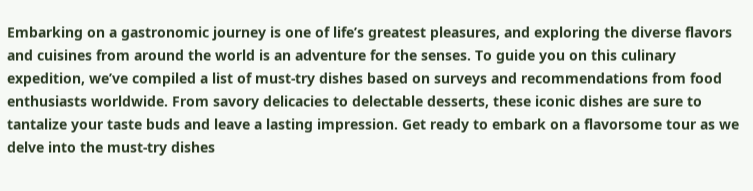Embarking on a gastronomic journey is one of life’s greatest pleasures, and exploring the diverse flavors and cuisines from around the world is an adventure for the senses. To guide you on this culinary expedition, we’ve compiled a list of must-try dishes based on surveys and recommendations from food enthusiasts worldwide. From savory delicacies to delectable desserts, these iconic dishes are sure to tantalize your taste buds and leave a lasting impression. Get ready to embark on a flavorsome tour as we delve into the must-try dishes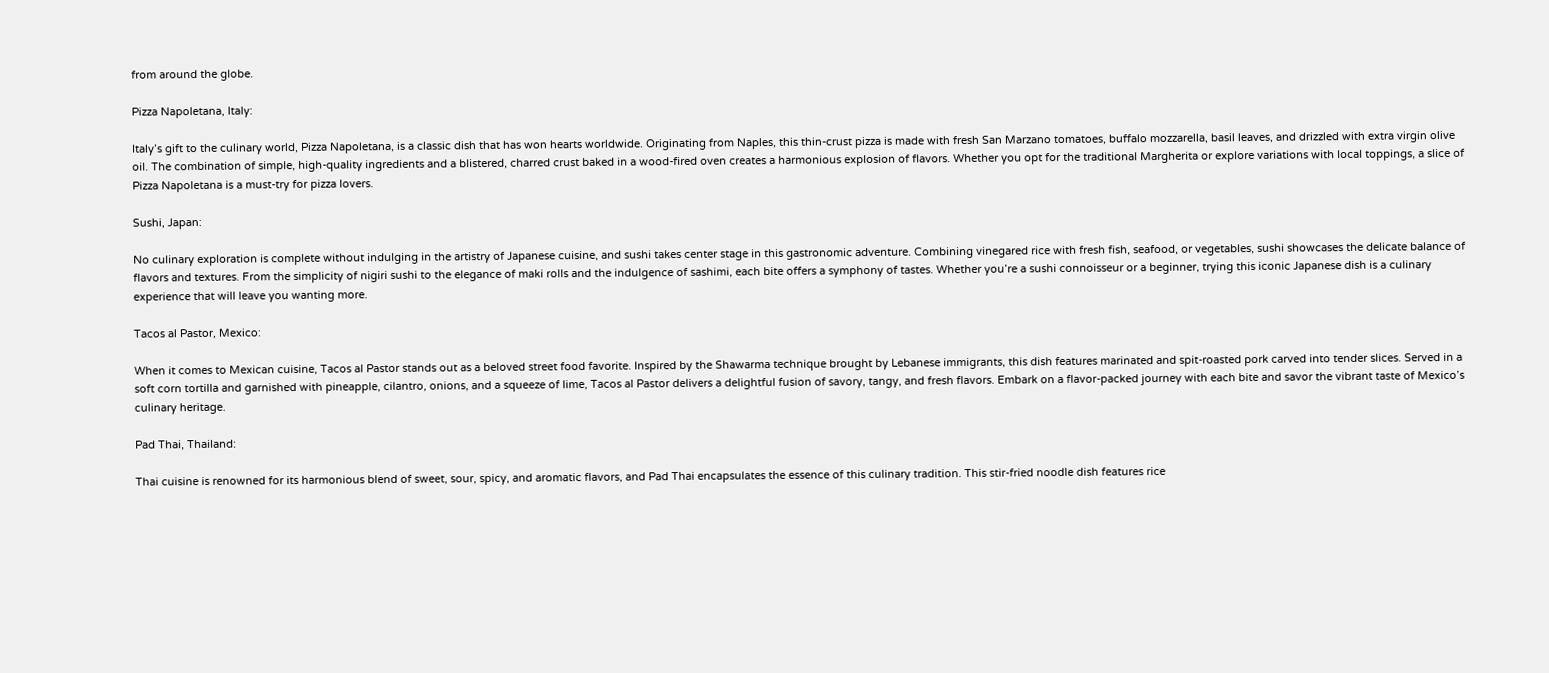from around the globe.

Pizza Napoletana, Italy:

Italy’s gift to the culinary world, Pizza Napoletana, is a classic dish that has won hearts worldwide. Originating from Naples, this thin-crust pizza is made with fresh San Marzano tomatoes, buffalo mozzarella, basil leaves, and drizzled with extra virgin olive oil. The combination of simple, high-quality ingredients and a blistered, charred crust baked in a wood-fired oven creates a harmonious explosion of flavors. Whether you opt for the traditional Margherita or explore variations with local toppings, a slice of Pizza Napoletana is a must-try for pizza lovers.

Sushi, Japan:

No culinary exploration is complete without indulging in the artistry of Japanese cuisine, and sushi takes center stage in this gastronomic adventure. Combining vinegared rice with fresh fish, seafood, or vegetables, sushi showcases the delicate balance of flavors and textures. From the simplicity of nigiri sushi to the elegance of maki rolls and the indulgence of sashimi, each bite offers a symphony of tastes. Whether you’re a sushi connoisseur or a beginner, trying this iconic Japanese dish is a culinary experience that will leave you wanting more.

Tacos al Pastor, Mexico:

When it comes to Mexican cuisine, Tacos al Pastor stands out as a beloved street food favorite. Inspired by the Shawarma technique brought by Lebanese immigrants, this dish features marinated and spit-roasted pork carved into tender slices. Served in a soft corn tortilla and garnished with pineapple, cilantro, onions, and a squeeze of lime, Tacos al Pastor delivers a delightful fusion of savory, tangy, and fresh flavors. Embark on a flavor-packed journey with each bite and savor the vibrant taste of Mexico’s culinary heritage.

Pad Thai, Thailand:

Thai cuisine is renowned for its harmonious blend of sweet, sour, spicy, and aromatic flavors, and Pad Thai encapsulates the essence of this culinary tradition. This stir-fried noodle dish features rice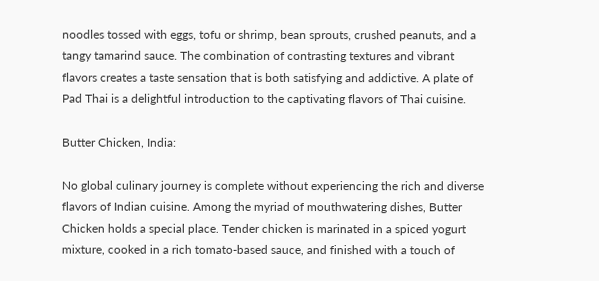noodles tossed with eggs, tofu or shrimp, bean sprouts, crushed peanuts, and a tangy tamarind sauce. The combination of contrasting textures and vibrant flavors creates a taste sensation that is both satisfying and addictive. A plate of Pad Thai is a delightful introduction to the captivating flavors of Thai cuisine.

Butter Chicken, India:

No global culinary journey is complete without experiencing the rich and diverse flavors of Indian cuisine. Among the myriad of mouthwatering dishes, Butter Chicken holds a special place. Tender chicken is marinated in a spiced yogurt mixture, cooked in a rich tomato-based sauce, and finished with a touch of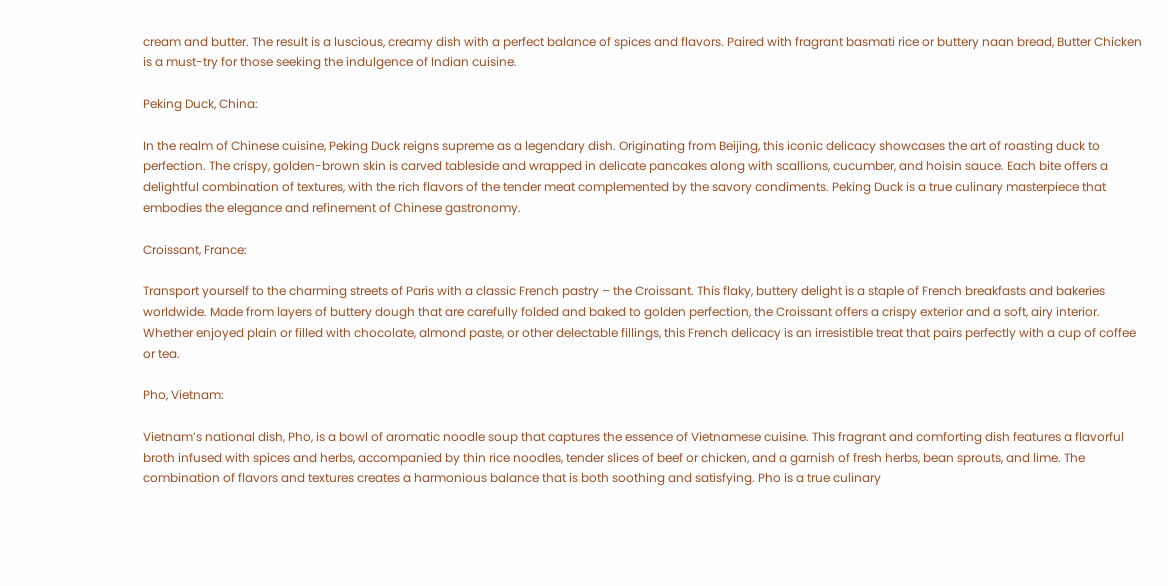cream and butter. The result is a luscious, creamy dish with a perfect balance of spices and flavors. Paired with fragrant basmati rice or buttery naan bread, Butter Chicken is a must-try for those seeking the indulgence of Indian cuisine.

Peking Duck, China:

In the realm of Chinese cuisine, Peking Duck reigns supreme as a legendary dish. Originating from Beijing, this iconic delicacy showcases the art of roasting duck to perfection. The crispy, golden-brown skin is carved tableside and wrapped in delicate pancakes along with scallions, cucumber, and hoisin sauce. Each bite offers a delightful combination of textures, with the rich flavors of the tender meat complemented by the savory condiments. Peking Duck is a true culinary masterpiece that embodies the elegance and refinement of Chinese gastronomy.

Croissant, France:

Transport yourself to the charming streets of Paris with a classic French pastry – the Croissant. This flaky, buttery delight is a staple of French breakfasts and bakeries worldwide. Made from layers of buttery dough that are carefully folded and baked to golden perfection, the Croissant offers a crispy exterior and a soft, airy interior. Whether enjoyed plain or filled with chocolate, almond paste, or other delectable fillings, this French delicacy is an irresistible treat that pairs perfectly with a cup of coffee or tea.

Pho, Vietnam:

Vietnam’s national dish, Pho, is a bowl of aromatic noodle soup that captures the essence of Vietnamese cuisine. This fragrant and comforting dish features a flavorful broth infused with spices and herbs, accompanied by thin rice noodles, tender slices of beef or chicken, and a garnish of fresh herbs, bean sprouts, and lime. The combination of flavors and textures creates a harmonious balance that is both soothing and satisfying. Pho is a true culinary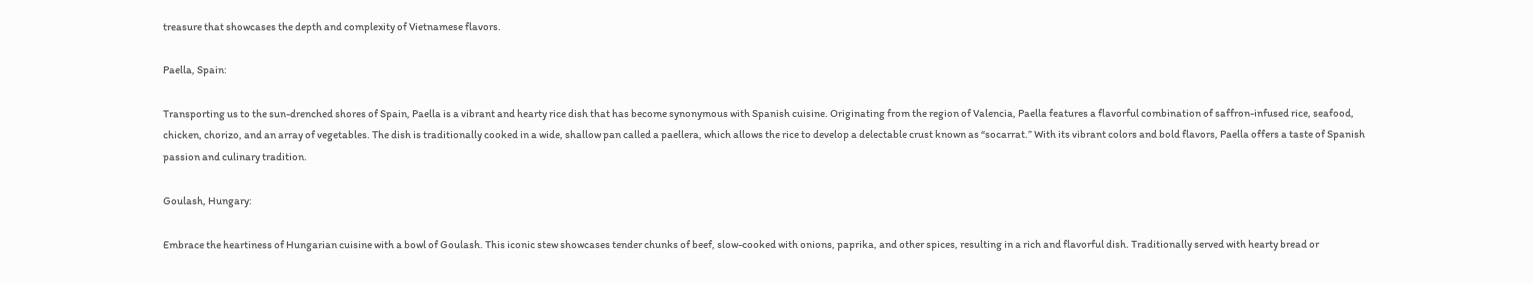treasure that showcases the depth and complexity of Vietnamese flavors.

Paella, Spain:

Transporting us to the sun-drenched shores of Spain, Paella is a vibrant and hearty rice dish that has become synonymous with Spanish cuisine. Originating from the region of Valencia, Paella features a flavorful combination of saffron-infused rice, seafood, chicken, chorizo, and an array of vegetables. The dish is traditionally cooked in a wide, shallow pan called a paellera, which allows the rice to develop a delectable crust known as “socarrat.” With its vibrant colors and bold flavors, Paella offers a taste of Spanish passion and culinary tradition.

Goulash, Hungary:

Embrace the heartiness of Hungarian cuisine with a bowl of Goulash. This iconic stew showcases tender chunks of beef, slow-cooked with onions, paprika, and other spices, resulting in a rich and flavorful dish. Traditionally served with hearty bread or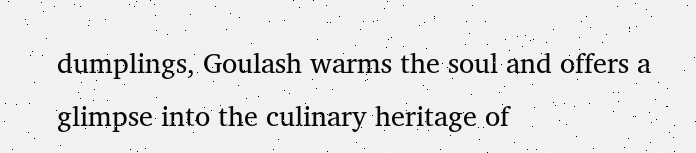dumplings, Goulash warms the soul and offers a glimpse into the culinary heritage of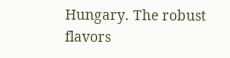Hungary. The robust flavors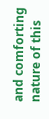and comforting nature of this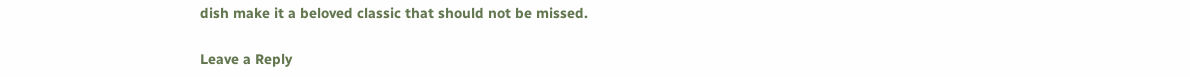dish make it a beloved classic that should not be missed.

Leave a Reply